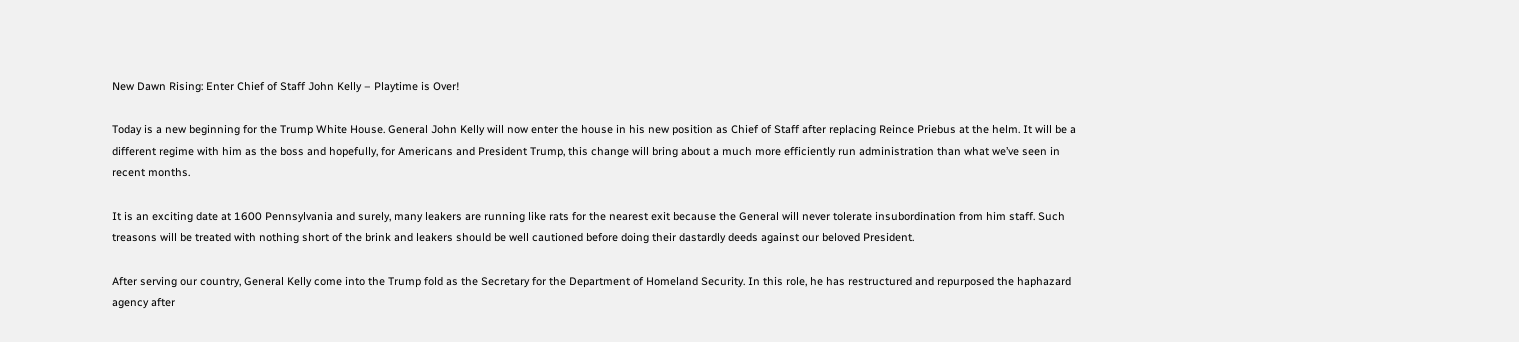New Dawn Rising: Enter Chief of Staff John Kelly – Playtime is Over!

Today is a new beginning for the Trump White House. General John Kelly will now enter the house in his new position as Chief of Staff after replacing Reince Priebus at the helm. It will be a different regime with him as the boss and hopefully, for Americans and President Trump, this change will bring about a much more efficiently run administration than what we’ve seen in recent months.

It is an exciting date at 1600 Pennsylvania and surely, many leakers are running like rats for the nearest exit because the General will never tolerate insubordination from him staff. Such treasons will be treated with nothing short of the brink and leakers should be well cautioned before doing their dastardly deeds against our beloved President.

After serving our country, General Kelly come into the Trump fold as the Secretary for the Department of Homeland Security. In this role, he has restructured and repurposed the haphazard agency after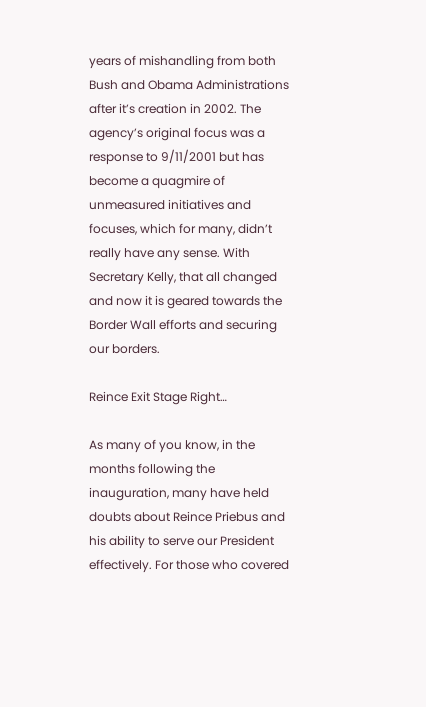years of mishandling from both Bush and Obama Administrations after it’s creation in 2002. The agency’s original focus was a response to 9/11/2001 but has become a quagmire of unmeasured initiatives and focuses, which for many, didn’t really have any sense. With Secretary Kelly, that all changed and now it is geared towards the Border Wall efforts and securing our borders.

Reince Exit Stage Right…

As many of you know, in the months following the inauguration, many have held doubts about Reince Priebus and his ability to serve our President effectively. For those who covered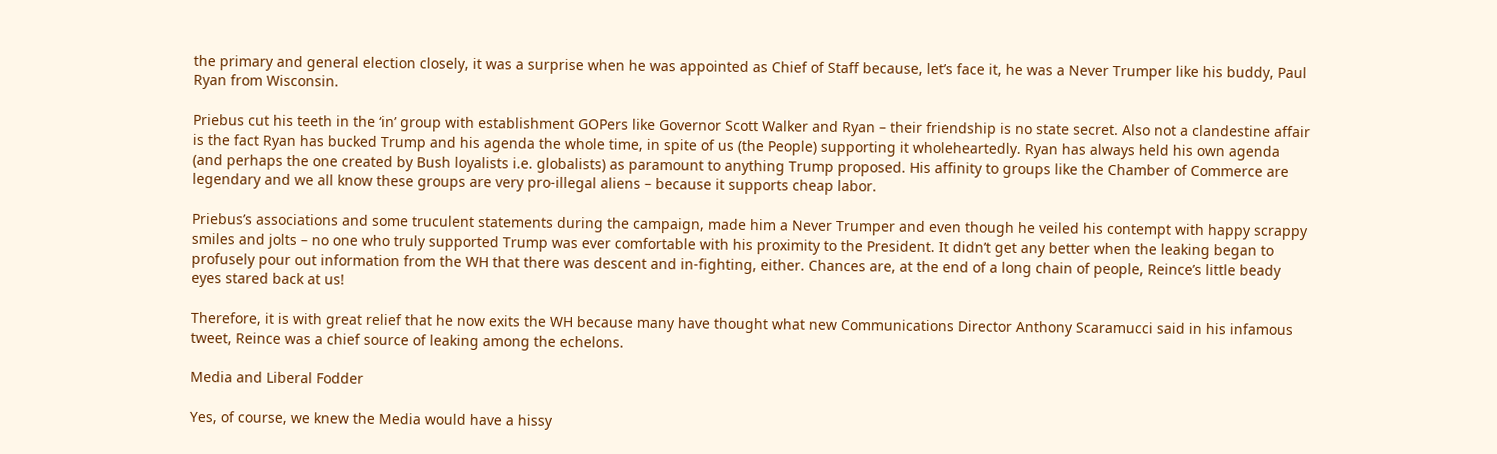the primary and general election closely, it was a surprise when he was appointed as Chief of Staff because, let’s face it, he was a Never Trumper like his buddy, Paul Ryan from Wisconsin.

Priebus cut his teeth in the ‘in’ group with establishment GOPers like Governor Scott Walker and Ryan – their friendship is no state secret. Also not a clandestine affair is the fact Ryan has bucked Trump and his agenda the whole time, in spite of us (the People) supporting it wholeheartedly. Ryan has always held his own agenda (and perhaps the one created by Bush loyalists i.e. globalists) as paramount to anything Trump proposed. His affinity to groups like the Chamber of Commerce are legendary and we all know these groups are very pro-illegal aliens – because it supports cheap labor.

Priebus’s associations and some truculent statements during the campaign, made him a Never Trumper and even though he veiled his contempt with happy scrappy smiles and jolts – no one who truly supported Trump was ever comfortable with his proximity to the President. It didn’t get any better when the leaking began to profusely pour out information from the WH that there was descent and in-fighting, either. Chances are, at the end of a long chain of people, Reince’s little beady eyes stared back at us!

Therefore, it is with great relief that he now exits the WH because many have thought what new Communications Director Anthony Scaramucci said in his infamous tweet, Reince was a chief source of leaking among the echelons.

Media and Liberal Fodder

Yes, of course, we knew the Media would have a hissy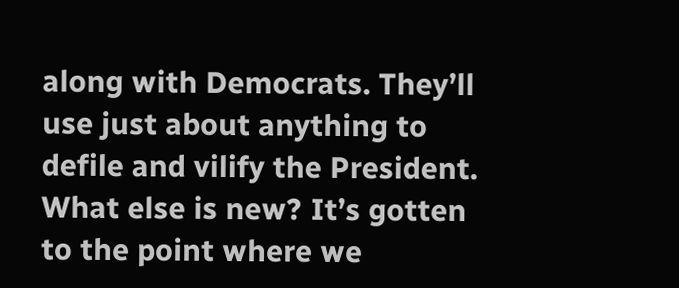along with Democrats. They’ll use just about anything to defile and vilify the President. What else is new? It’s gotten to the point where we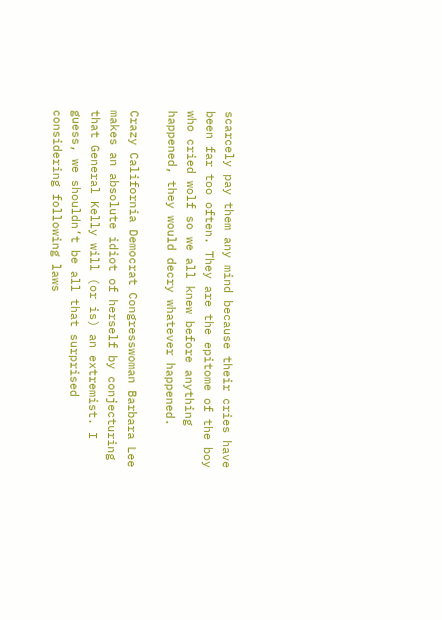scarcely pay them any mind because their cries have been far too often. They are the epitome of the boy who cried wolf so we all knew before anything happened, they would decry whatever happened.

Crazy California Democrat Congresswoman Barbara Lee makes an absolute idiot of herself by conjecturing that General Kelly will (or is) an extremist. I guess, we shouldn’t be all that surprised considering following laws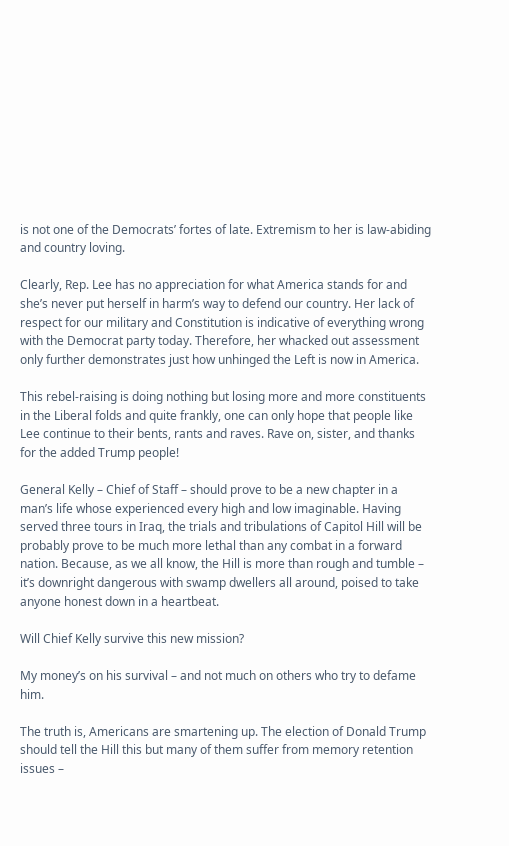is not one of the Democrats’ fortes of late. Extremism to her is law-abiding and country loving.

Clearly, Rep. Lee has no appreciation for what America stands for and she’s never put herself in harm’s way to defend our country. Her lack of respect for our military and Constitution is indicative of everything wrong with the Democrat party today. Therefore, her whacked out assessment only further demonstrates just how unhinged the Left is now in America.

This rebel-raising is doing nothing but losing more and more constituents in the Liberal folds and quite frankly, one can only hope that people like Lee continue to their bents, rants and raves. Rave on, sister, and thanks for the added Trump people!

General Kelly – Chief of Staff – should prove to be a new chapter in a man’s life whose experienced every high and low imaginable. Having served three tours in Iraq, the trials and tribulations of Capitol Hill will be probably prove to be much more lethal than any combat in a forward nation. Because, as we all know, the Hill is more than rough and tumble – it’s downright dangerous with swamp dwellers all around, poised to take anyone honest down in a heartbeat.

Will Chief Kelly survive this new mission?

My money’s on his survival – and not much on others who try to defame him.

The truth is, Americans are smartening up. The election of Donald Trump should tell the Hill this but many of them suffer from memory retention issues –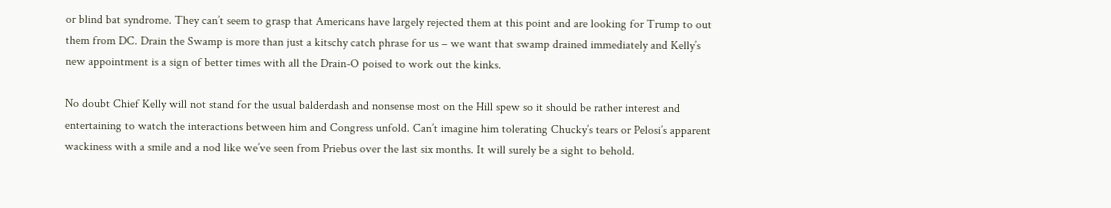or blind bat syndrome. They can’t seem to grasp that Americans have largely rejected them at this point and are looking for Trump to out them from DC. Drain the Swamp is more than just a kitschy catch phrase for us – we want that swamp drained immediately and Kelly’s new appointment is a sign of better times with all the Drain-O poised to work out the kinks.

No doubt Chief Kelly will not stand for the usual balderdash and nonsense most on the Hill spew so it should be rather interest and entertaining to watch the interactions between him and Congress unfold. Can’t imagine him tolerating Chucky’s tears or Pelosi’s apparent wackiness with a smile and a nod like we’ve seen from Priebus over the last six months. It will surely be a sight to behold.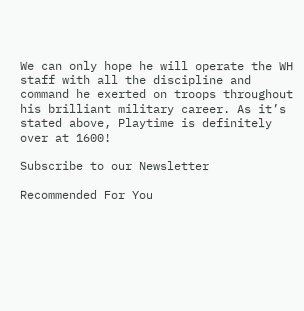We can only hope he will operate the WH staff with all the discipline and command he exerted on troops throughout his brilliant military career. As it’s stated above, Playtime is definitely over at 1600!

Subscribe to our Newsletter

Recommended For You